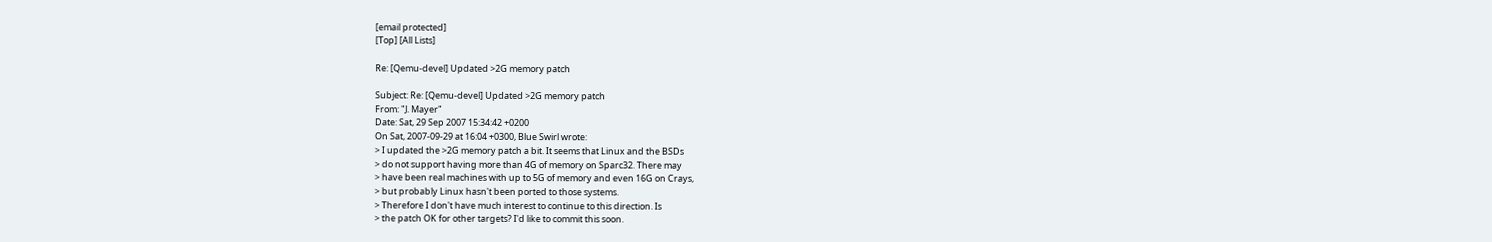[email protected]
[Top] [All Lists]

Re: [Qemu-devel] Updated >2G memory patch

Subject: Re: [Qemu-devel] Updated >2G memory patch
From: "J. Mayer"
Date: Sat, 29 Sep 2007 15:34:42 +0200
On Sat, 2007-09-29 at 16:04 +0300, Blue Swirl wrote:
> I updated the >2G memory patch a bit. It seems that Linux and the BSDs
> do not support having more than 4G of memory on Sparc32. There may
> have been real machines with up to 5G of memory and even 16G on Crays,
> but probably Linux hasn't been ported to those systems.
> Therefore I don't have much interest to continue to this direction. Is
> the patch OK for other targets? I'd like to commit this soon.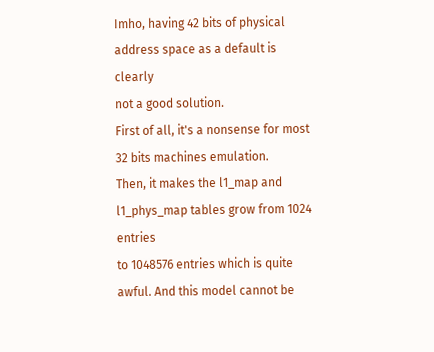Imho, having 42 bits of physical address space as a default is clearly
not a good solution.
First of all, it's a nonsense for most 32 bits machines emulation.
Then, it makes the l1_map and l1_phys_map tables grow from 1024 entries
to 1048576 entries which is quite awful. And this model cannot be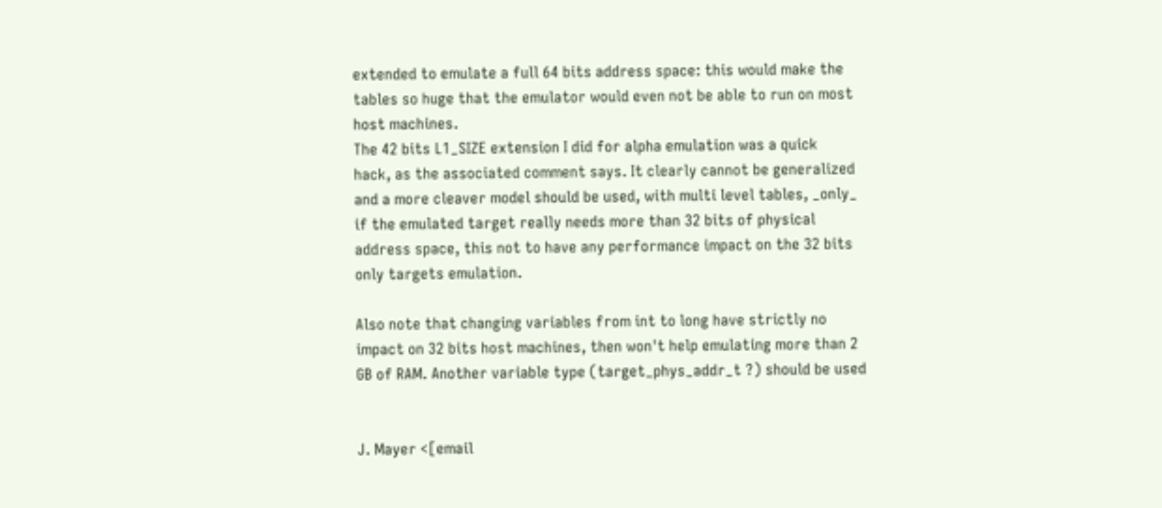extended to emulate a full 64 bits address space: this would make the
tables so huge that the emulator would even not be able to run on most
host machines.
The 42 bits L1_SIZE extension I did for alpha emulation was a quick
hack, as the associated comment says. It clearly cannot be generalized
and a more cleaver model should be used, with multi level tables, _only_
if the emulated target really needs more than 32 bits of physical
address space, this not to have any performance impact on the 32 bits
only targets emulation.

Also note that changing variables from int to long have strictly no
impact on 32 bits host machines, then won't help emulating more than 2
GB of RAM. Another variable type (target_phys_addr_t ?) should be used


J. Mayer <[email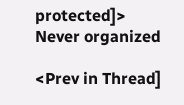protected]>
Never organized

<Prev in Thread]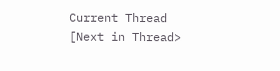Current Thread [Next in Thread>